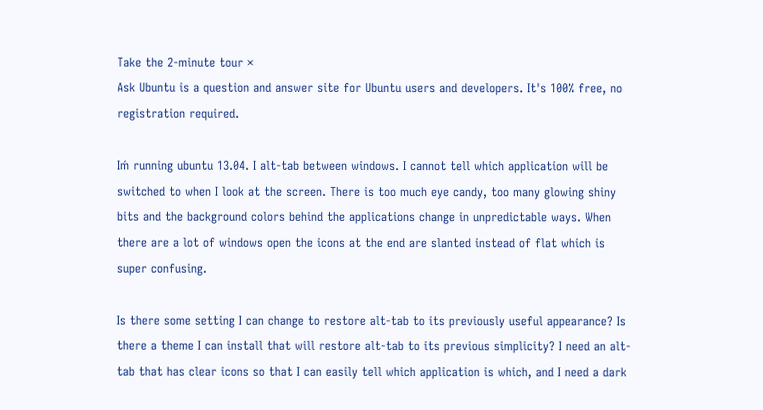Take the 2-minute tour ×
Ask Ubuntu is a question and answer site for Ubuntu users and developers. It's 100% free, no registration required.

Iḿ running ubuntu 13.04. I alt-tab between windows. I cannot tell which application will be switched to when I look at the screen. There is too much eye candy, too many glowing shiny bits and the background colors behind the applications change in unpredictable ways. When there are a lot of windows open the icons at the end are slanted instead of flat which is super confusing.

Is there some setting I can change to restore alt-tab to its previously useful appearance? Is there a theme I can install that will restore alt-tab to its previous simplicity? I need an alt-tab that has clear icons so that I can easily tell which application is which, and I need a dark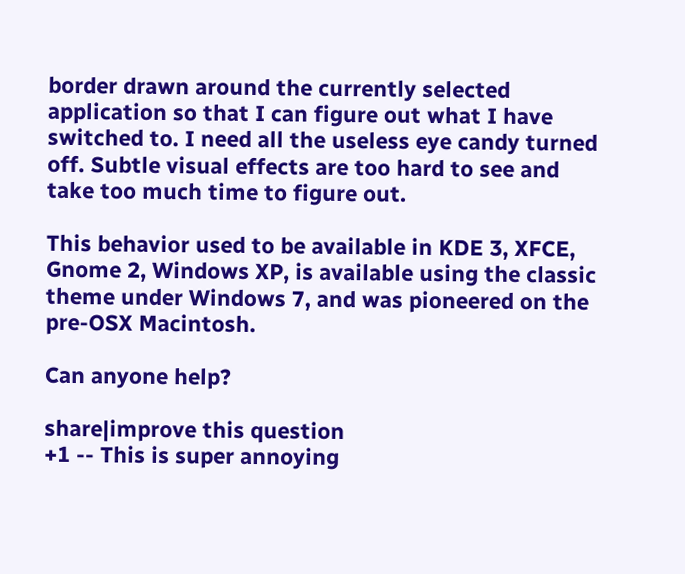border drawn around the currently selected application so that I can figure out what I have switched to. I need all the useless eye candy turned off. Subtle visual effects are too hard to see and take too much time to figure out.

This behavior used to be available in KDE 3, XFCE, Gnome 2, Windows XP, is available using the classic theme under Windows 7, and was pioneered on the pre-OSX Macintosh.

Can anyone help?

share|improve this question
+1 -- This is super annoying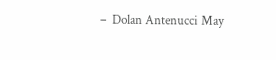–  Dolan Antenucci May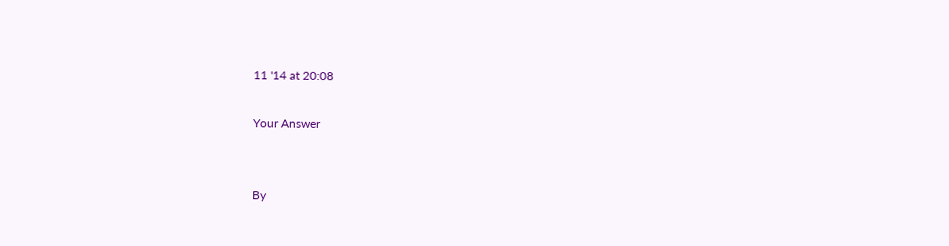11 '14 at 20:08

Your Answer


By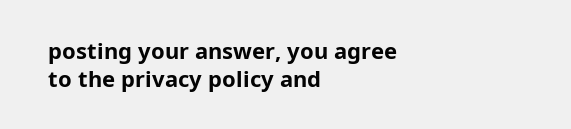posting your answer, you agree to the privacy policy and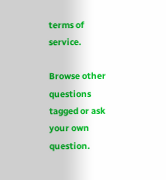terms of service.

Browse other questions tagged or ask your own question.